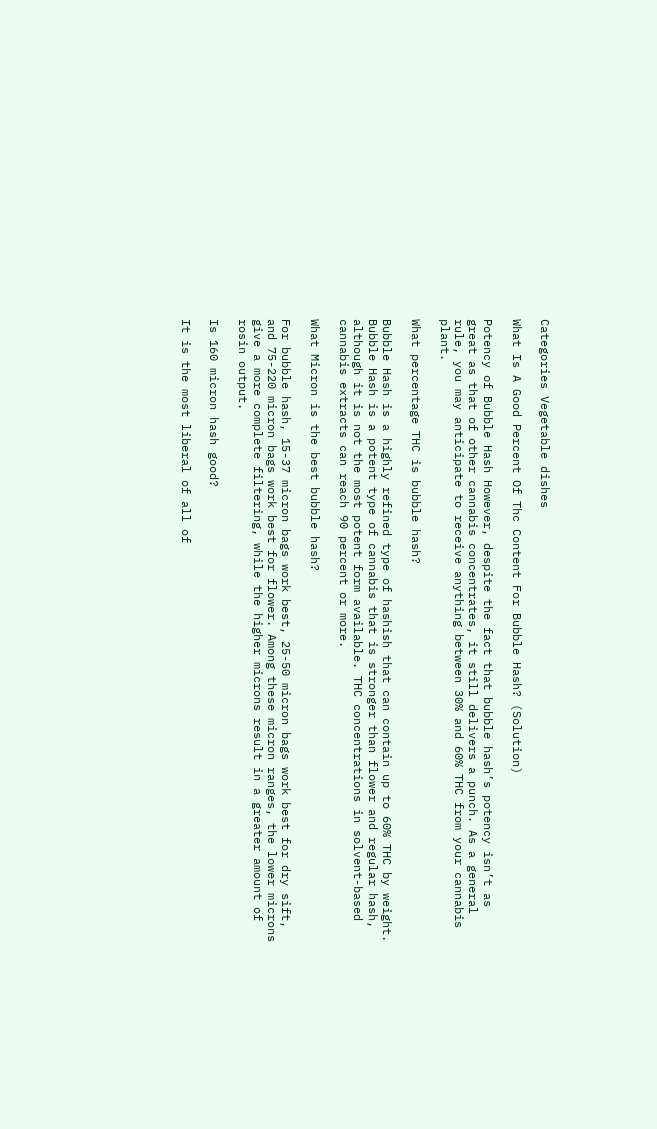Categories Vegetable dishes

What Is A Good Percent Of Thc Content For Bubble Hash? (Solution)

Potency of Bubble Hash However, despite the fact that bubble hash’s potency isn’t as great as that of other cannabis concentrates, it still delivers a punch. As a general rule, you may anticipate to receive anything between 30% and 60% THC from your cannabis plant.

What percentage THC is bubble hash?

Bubble Hash is a highly refined type of hashish that can contain up to 60% THC by weight. Bubble Hash is a potent type of cannabis that is stronger than flower and regular hash, although it is not the most potent form available. THC concentrations in solvent-based cannabis extracts can reach 90 percent or more.

What Micron is the best bubble hash?

For bubble hash, 15-37 micron bags work best, 25-50 micron bags work best for dry sift, and 75-220 micron bags work best for flower. Among these micron ranges, the lower microns give a more complete filtering, while the higher microns result in a greater amount of rosin output.

Is 160 micron hash good?

It is the most liberal of all of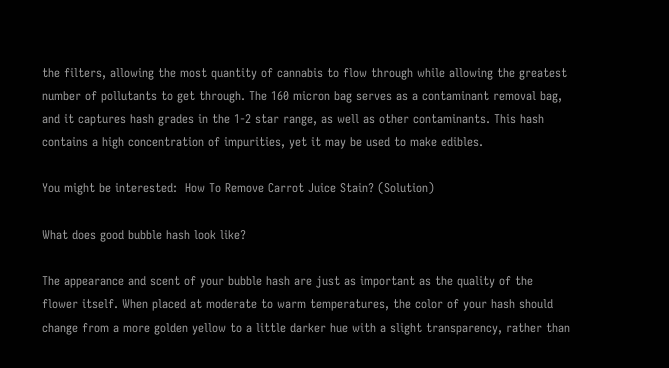the filters, allowing the most quantity of cannabis to flow through while allowing the greatest number of pollutants to get through. The 160 micron bag serves as a contaminant removal bag, and it captures hash grades in the 1-2 star range, as well as other contaminants. This hash contains a high concentration of impurities, yet it may be used to make edibles.

You might be interested:  How To Remove Carrot Juice Stain? (Solution)

What does good bubble hash look like?

The appearance and scent of your bubble hash are just as important as the quality of the flower itself. When placed at moderate to warm temperatures, the color of your hash should change from a more golden yellow to a little darker hue with a slight transparency, rather than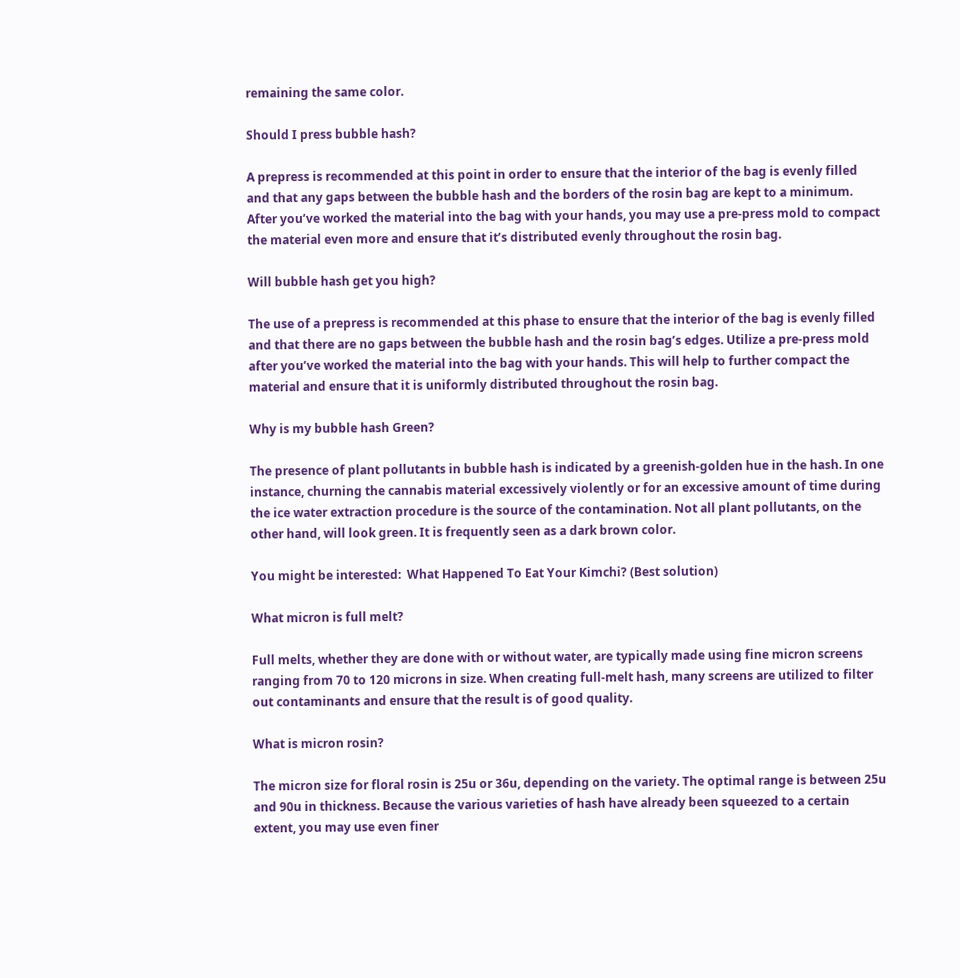remaining the same color.

Should I press bubble hash?

A prepress is recommended at this point in order to ensure that the interior of the bag is evenly filled and that any gaps between the bubble hash and the borders of the rosin bag are kept to a minimum. After you’ve worked the material into the bag with your hands, you may use a pre-press mold to compact the material even more and ensure that it’s distributed evenly throughout the rosin bag.

Will bubble hash get you high?

The use of a prepress is recommended at this phase to ensure that the interior of the bag is evenly filled and that there are no gaps between the bubble hash and the rosin bag’s edges. Utilize a pre-press mold after you’ve worked the material into the bag with your hands. This will help to further compact the material and ensure that it is uniformly distributed throughout the rosin bag.

Why is my bubble hash Green?

The presence of plant pollutants in bubble hash is indicated by a greenish-golden hue in the hash. In one instance, churning the cannabis material excessively violently or for an excessive amount of time during the ice water extraction procedure is the source of the contamination. Not all plant pollutants, on the other hand, will look green. It is frequently seen as a dark brown color.

You might be interested:  What Happened To Eat Your Kimchi? (Best solution)

What micron is full melt?

Full melts, whether they are done with or without water, are typically made using fine micron screens ranging from 70 to 120 microns in size. When creating full-melt hash, many screens are utilized to filter out contaminants and ensure that the result is of good quality.

What is micron rosin?

The micron size for floral rosin is 25u or 36u, depending on the variety. The optimal range is between 25u and 90u in thickness. Because the various varieties of hash have already been squeezed to a certain extent, you may use even finer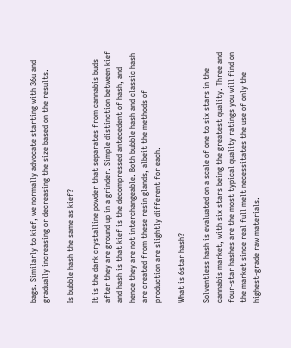bags. Similarly to kief, we normally advocate starting with 36u and gradually increasing or decreasing the size based on the results.

Is bubble hash the same as kief?

It is the dark crystalline powder that separates from cannabis buds after they are ground up in a grinder. Simple distinction between kief and hash is that kief is the decompressed antecedent of hash, and hence they are not interchangeable. Both bubble hash and classic hash are created from these resin glands, albeit the methods of production are slightly different for each.

What is 6star hash?

Solventless hash is evaluated on a scale of one to six stars in the cannabis market, with six stars being the greatest quality. Three and four-star hashes are the most typical quality ratings you will find on the market since real full melt necessitates the use of only the highest-grade raw materials.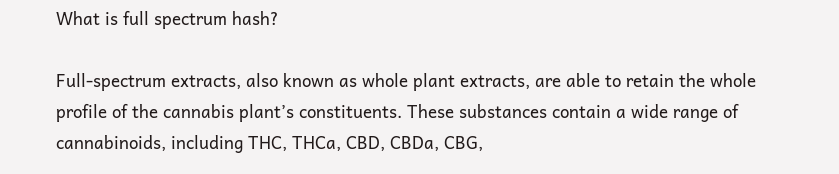What is full spectrum hash?

Full-spectrum extracts, also known as whole plant extracts, are able to retain the whole profile of the cannabis plant’s constituents. These substances contain a wide range of cannabinoids, including THC, THCa, CBD, CBDa, CBG,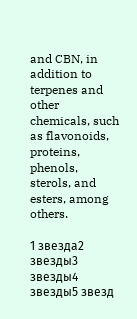and CBN, in addition to terpenes and other chemicals, such as flavonoids, proteins, phenols, sterols, and esters, among others.

1 звезда2 звезды3 звезды4 звезды5 звезд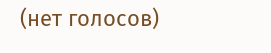(нет голосов)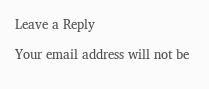Leave a Reply

Your email address will not be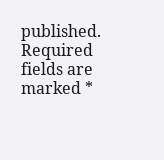published. Required fields are marked *